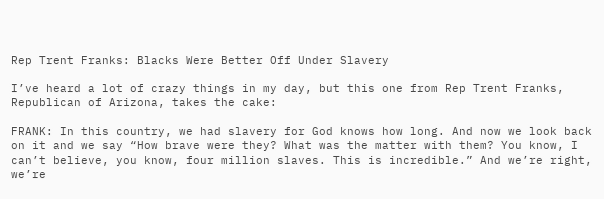Rep Trent Franks: Blacks Were Better Off Under Slavery

I’ve heard a lot of crazy things in my day, but this one from Rep Trent Franks, Republican of Arizona, takes the cake:

FRANK: In this country, we had slavery for God knows how long. And now we look back on it and we say “How brave were they? What was the matter with them? You know, I can’t believe, you know, four million slaves. This is incredible.” And we’re right, we’re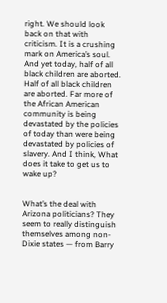right. We should look back on that with criticism. It is a crushing mark on America’s soul. And yet today, half of all black children are aborted. Half of all black children are aborted. Far more of the African American community is being devastated by the policies of today than were being devastated by policies of slavery. And I think, What does it take to get us to wake up?


What’s the deal with Arizona politicians? They seem to really distinguish themselves among non-Dixie states — from Barry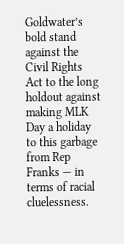Goldwater’s bold stand against the Civil Rights Act to the long holdout against making MLK Day a holiday to this garbage from Rep Franks — in terms of racial cluelessness.